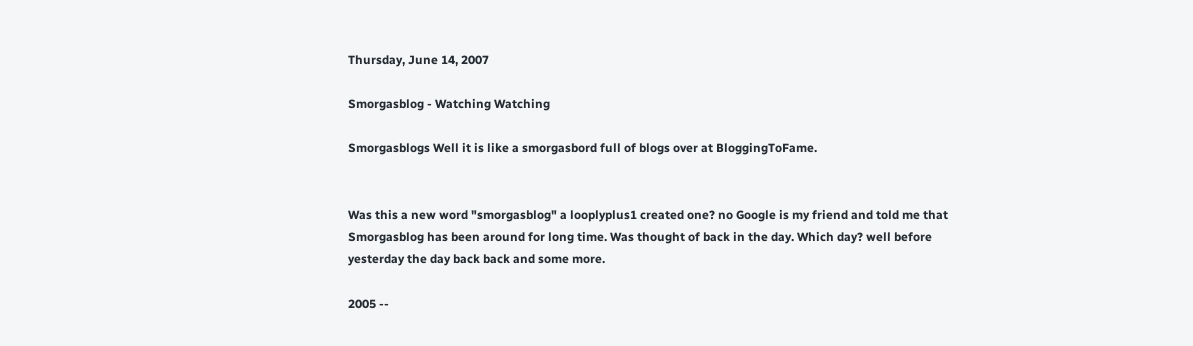Thursday, June 14, 2007

Smorgasblog - Watching Watching

Smorgasblogs Well it is like a smorgasbord full of blogs over at BloggingToFame.


Was this a new word "smorgasblog" a looplyplus1 created one? no Google is my friend and told me that Smorgasblog has been around for long time. Was thought of back in the day. Which day? well before yesterday the day back back and some more.

2005 --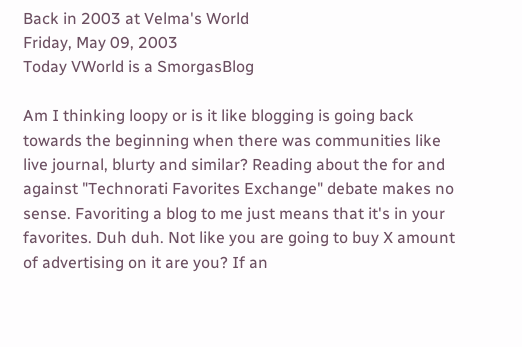Back in 2003 at Velma's World
Friday, May 09, 2003
Today VWorld is a SmorgasBlog

Am I thinking loopy or is it like blogging is going back towards the beginning when there was communities like live journal, blurty and similar? Reading about the for and against "Technorati Favorites Exchange" debate makes no sense. Favoriting a blog to me just means that it's in your favorites. Duh duh. Not like you are going to buy X amount of advertising on it are you? If an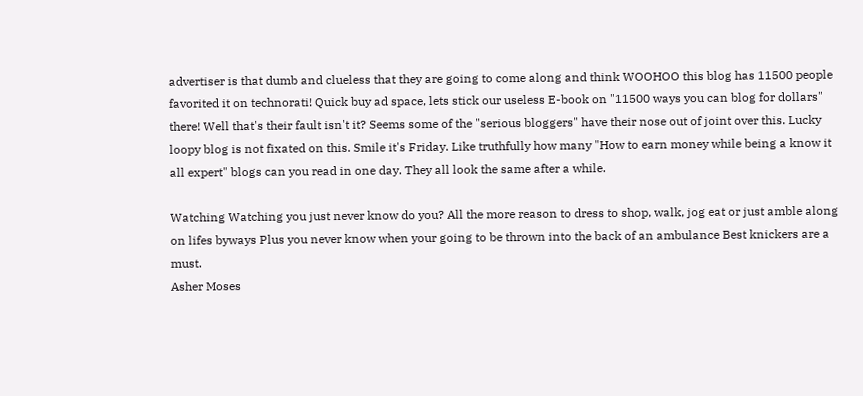advertiser is that dumb and clueless that they are going to come along and think WOOHOO this blog has 11500 people favorited it on technorati! Quick buy ad space, lets stick our useless E-book on "11500 ways you can blog for dollars" there! Well that's their fault isn't it? Seems some of the "serious bloggers" have their nose out of joint over this. Lucky loopy blog is not fixated on this. Smile it's Friday. Like truthfully how many "How to earn money while being a know it all expert" blogs can you read in one day. They all look the same after a while.

Watching Watching you just never know do you? All the more reason to dress to shop, walk, jog eat or just amble along on lifes byways Plus you never know when your going to be thrown into the back of an ambulance Best knickers are a must.
Asher Moses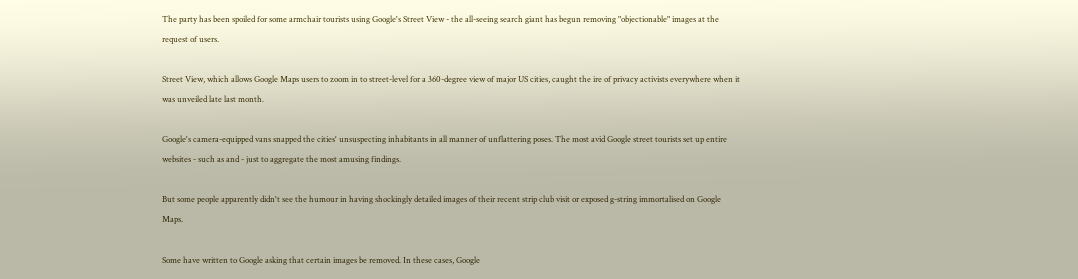The party has been spoiled for some armchair tourists using Google's Street View - the all-seeing search giant has begun removing "objectionable" images at the request of users.

Street View, which allows Google Maps users to zoom in to street-level for a 360-degree view of major US cities, caught the ire of privacy activists everywhere when it was unveiled late last month.

Google's camera-equipped vans snapped the cities' unsuspecting inhabitants in all manner of unflattering poses. The most avid Google street tourists set up entire websites - such as and - just to aggregate the most amusing findings.

But some people apparently didn't see the humour in having shockingly detailed images of their recent strip club visit or exposed g-string immortalised on Google Maps.

Some have written to Google asking that certain images be removed. In these cases, Google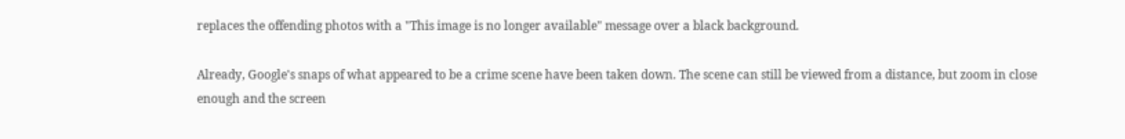replaces the offending photos with a "This image is no longer available" message over a black background.

Already, Google's snaps of what appeared to be a crime scene have been taken down. The scene can still be viewed from a distance, but zoom in close enough and the screen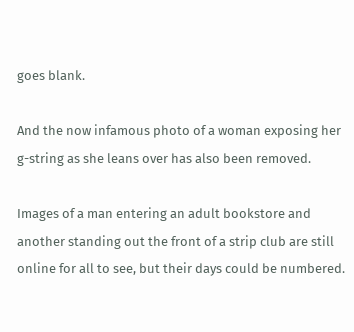goes blank.

And the now infamous photo of a woman exposing her g-string as she leans over has also been removed.

Images of a man entering an adult bookstore and another standing out the front of a strip club are still online for all to see, but their days could be numbered.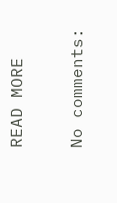READ MORE

No comments: